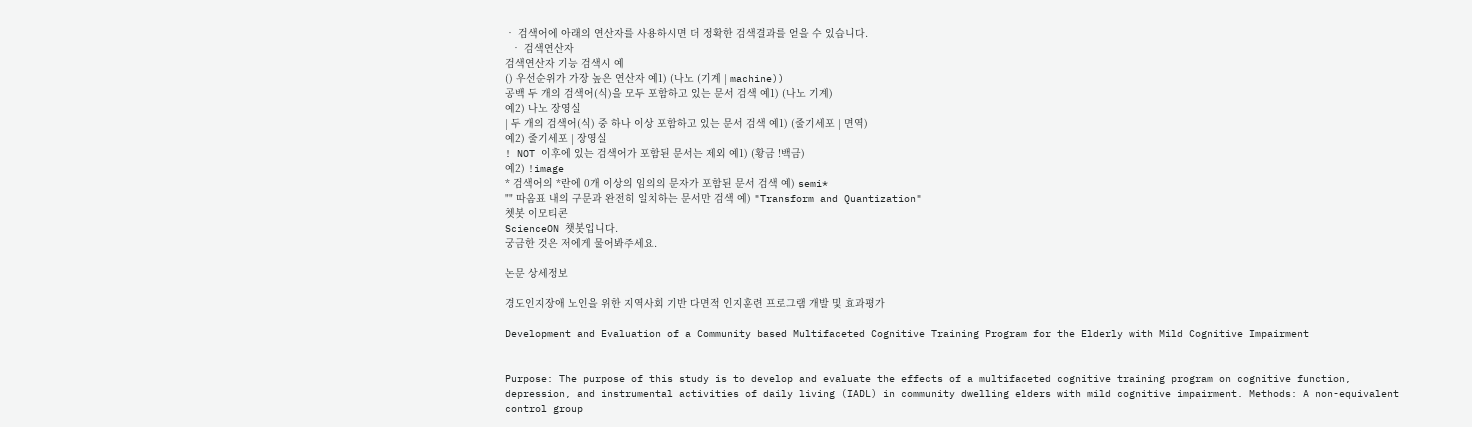• 검색어에 아래의 연산자를 사용하시면 더 정확한 검색결과를 얻을 수 있습니다.
  • 검색연산자
검색연산자 기능 검색시 예
() 우선순위가 가장 높은 연산자 예1) (나노 (기계 | machine))
공백 두 개의 검색어(식)을 모두 포함하고 있는 문서 검색 예1) (나노 기계)
예2) 나노 장영실
| 두 개의 검색어(식) 중 하나 이상 포함하고 있는 문서 검색 예1) (줄기세포 | 면역)
예2) 줄기세포 | 장영실
! NOT 이후에 있는 검색어가 포함된 문서는 제외 예1) (황금 !백금)
예2) !image
* 검색어의 *란에 0개 이상의 임의의 문자가 포함된 문서 검색 예) semi*
"" 따옴표 내의 구문과 완전히 일치하는 문서만 검색 예) "Transform and Quantization"
쳇봇 이모티콘
ScienceON 챗봇입니다.
궁금한 것은 저에게 물어봐주세요.

논문 상세정보

경도인지장애 노인을 위한 지역사회 기반 다면적 인지훈련 프로그램 개발 및 효과평가

Development and Evaluation of a Community based Multifaceted Cognitive Training Program for the Elderly with Mild Cognitive Impairment


Purpose: The purpose of this study is to develop and evaluate the effects of a multifaceted cognitive training program on cognitive function, depression, and instrumental activities of daily living (IADL) in community dwelling elders with mild cognitive impairment. Methods: A non-equivalent control group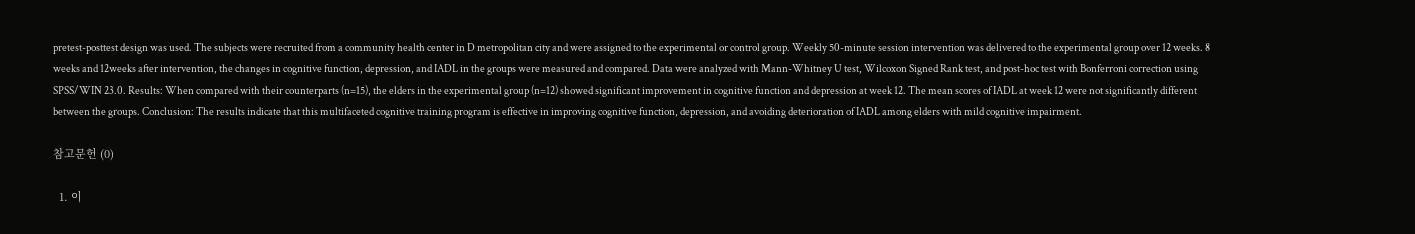pretest-posttest design was used. The subjects were recruited from a community health center in D metropolitan city and were assigned to the experimental or control group. Weekly 50-minute session intervention was delivered to the experimental group over 12 weeks. 8 weeks and 12weeks after intervention, the changes in cognitive function, depression, and IADL in the groups were measured and compared. Data were analyzed with Mann-Whitney U test, Wilcoxon Signed Rank test, and post-hoc test with Bonferroni correction using SPSS/WIN 23.0. Results: When compared with their counterparts (n=15), the elders in the experimental group (n=12) showed significant improvement in cognitive function and depression at week 12. The mean scores of IADL at week 12 were not significantly different between the groups. Conclusion: The results indicate that this multifaceted cognitive training program is effective in improving cognitive function, depression, and avoiding deterioration of IADL among elders with mild cognitive impairment.

참고문헌 (0)

  1. 이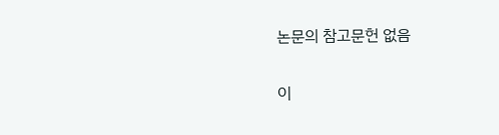논문의 참고문헌 없음

이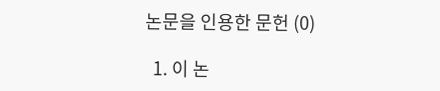논문을 인용한 문헌 (0)

  1. 이 논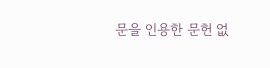문을 인용한 문헌 없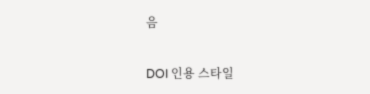음

DOI 인용 스타일